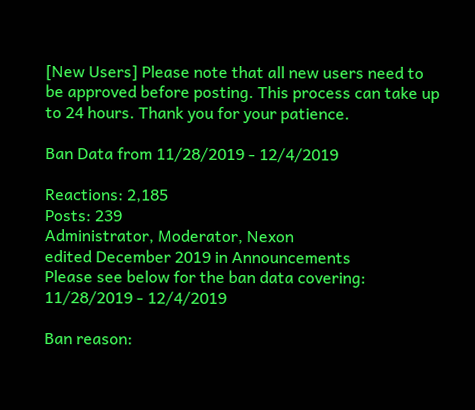[New Users] Please note that all new users need to be approved before posting. This process can take up to 24 hours. Thank you for your patience.

Ban Data from 11/28/2019 - 12/4/2019

Reactions: 2,185
Posts: 239
Administrator, Moderator, Nexon
edited December 2019 in Announcements
Please see below for the ban data covering: 11/28/2019 - 12/4/2019

Ban reason: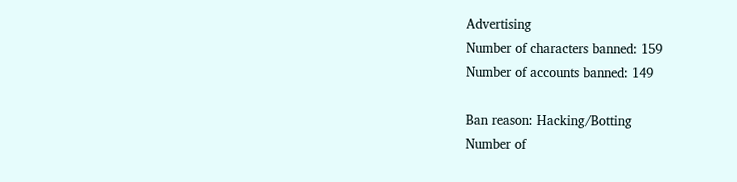Advertising
Number of characters banned: 159
Number of accounts banned: 149

Ban reason: Hacking/Botting
Number of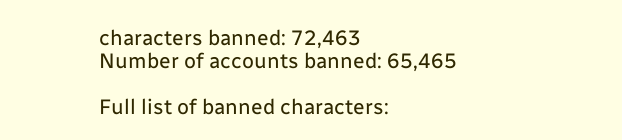characters banned: 72,463
Number of accounts banned: 65,465

Full list of banned characters: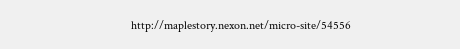http://maplestory.nexon.net/micro-site/54556